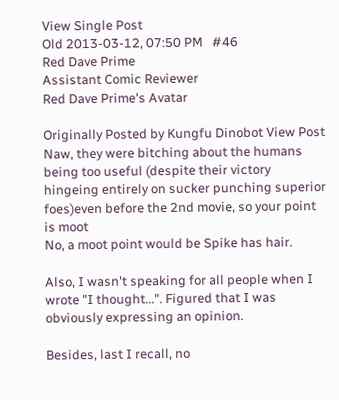View Single Post
Old 2013-03-12, 07:50 PM   #46
Red Dave Prime
Assistant Comic Reviewer
Red Dave Prime's Avatar

Originally Posted by Kungfu Dinobot View Post
Naw, they were bitching about the humans being too useful (despite their victory hingeing entirely on sucker punching superior foes)even before the 2nd movie, so your point is moot
No, a moot point would be Spike has hair.

Also, I wasn't speaking for all people when I wrote "I thought...". Figured that I was obviously expressing an opinion.

Besides, last I recall, no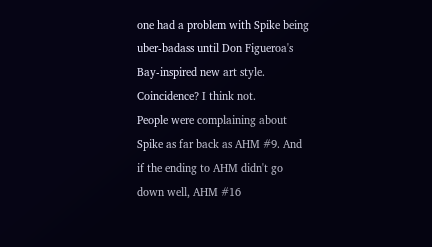one had a problem with Spike being uber-badass until Don Figueroa's Bay-inspired new art style. Coincidence? I think not.
People were complaining about Spike as far back as AHM #9. And if the ending to AHM didn't go down well, AHM #16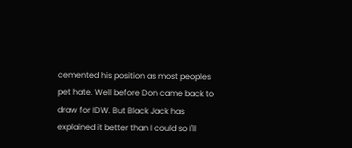cemented his position as most peoples pet hate. Well before Don came back to draw for IDW. But Black Jack has explained it better than I could so I'll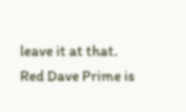leave it at that.
Red Dave Prime is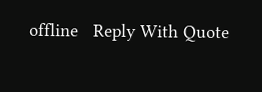offline   Reply With Quote